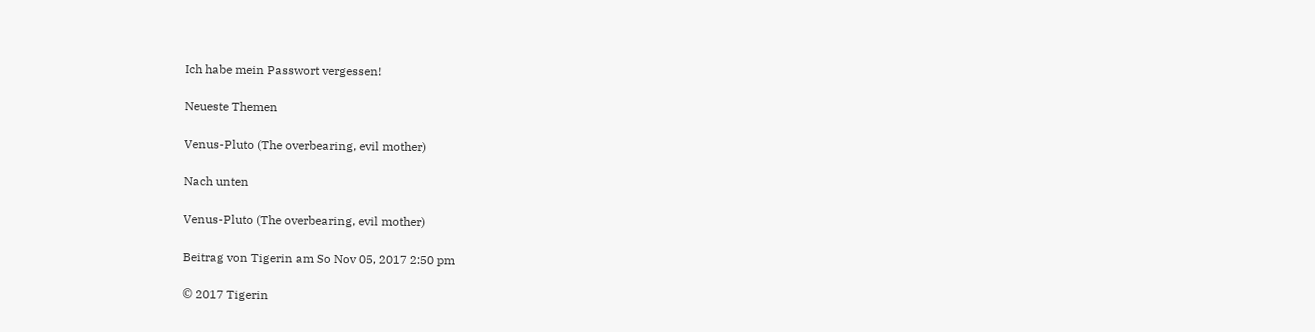Ich habe mein Passwort vergessen!

Neueste Themen

Venus-Pluto (The overbearing, evil mother)

Nach unten

Venus-Pluto (The overbearing, evil mother)

Beitrag von Tigerin am So Nov 05, 2017 2:50 pm

© 2017 Tigerin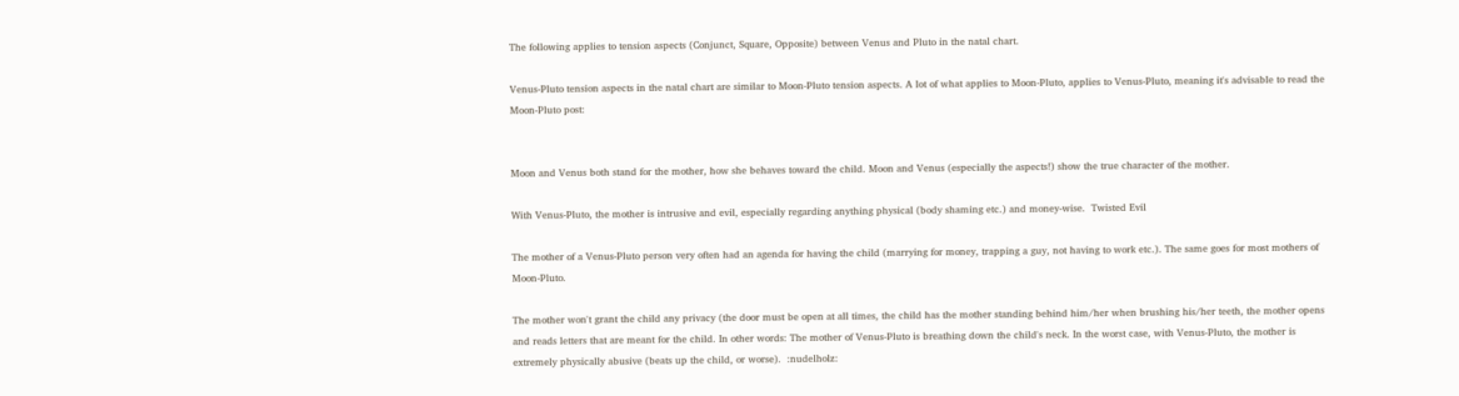The following applies to tension aspects (Conjunct, Square, Opposite) between Venus and Pluto in the natal chart.

Venus-Pluto tension aspects in the natal chart are similar to Moon-Pluto tension aspects. A lot of what applies to Moon-Pluto, applies to Venus-Pluto, meaning it's advisable to read the Moon-Pluto post:


Moon and Venus both stand for the mother, how she behaves toward the child. Moon and Venus (especially the aspects!) show the true character of the mother.

With Venus-Pluto, the mother is intrusive and evil, especially regarding anything physical (body shaming etc.) and money-wise.  Twisted Evil

The mother of a Venus-Pluto person very often had an agenda for having the child (marrying for money, trapping a guy, not having to work etc.). The same goes for most mothers of Moon-Pluto.

The mother won't grant the child any privacy (the door must be open at all times, the child has the mother standing behind him/her when brushing his/her teeth, the mother opens and reads letters that are meant for the child. In other words: The mother of Venus-Pluto is breathing down the child's neck. In the worst case, with Venus-Pluto, the mother is extremely physically abusive (beats up the child, or worse).  :nudelholz: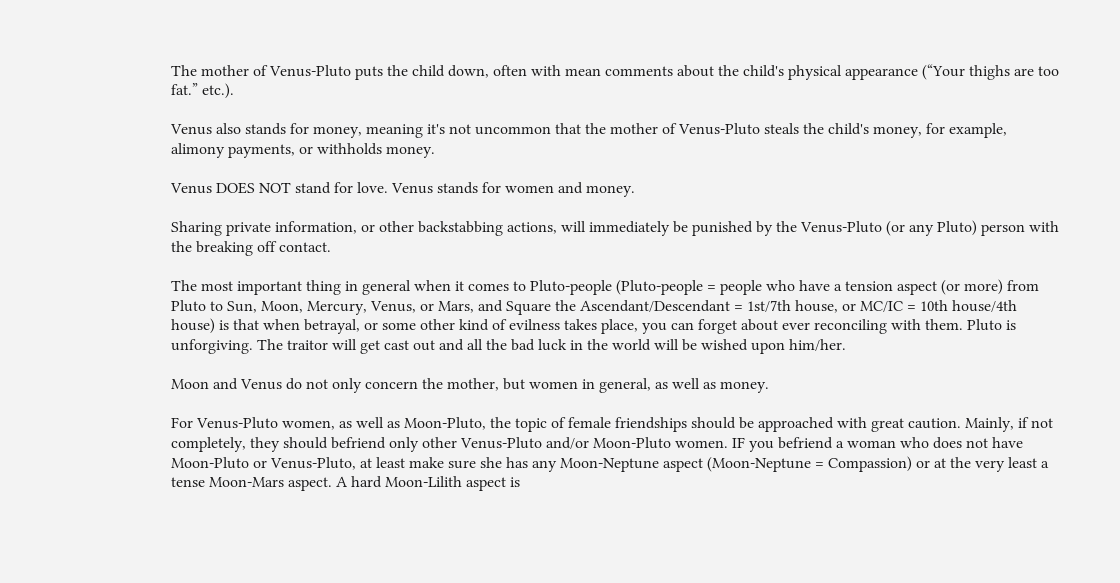The mother of Venus-Pluto puts the child down, often with mean comments about the child's physical appearance (“Your thighs are too fat.” etc.).

Venus also stands for money, meaning it's not uncommon that the mother of Venus-Pluto steals the child's money, for example, alimony payments, or withholds money.

Venus DOES NOT stand for love. Venus stands for women and money.

Sharing private information, or other backstabbing actions, will immediately be punished by the Venus-Pluto (or any Pluto) person with the breaking off contact.

The most important thing in general when it comes to Pluto-people (Pluto-people = people who have a tension aspect (or more) from Pluto to Sun, Moon, Mercury, Venus, or Mars, and Square the Ascendant/Descendant = 1st/7th house, or MC/IC = 10th house/4th house) is that when betrayal, or some other kind of evilness takes place, you can forget about ever reconciling with them. Pluto is unforgiving. The traitor will get cast out and all the bad luck in the world will be wished upon him/her.

Moon and Venus do not only concern the mother, but women in general, as well as money.

For Venus-Pluto women, as well as Moon-Pluto, the topic of female friendships should be approached with great caution. Mainly, if not completely, they should befriend only other Venus-Pluto and/or Moon-Pluto women. IF you befriend a woman who does not have Moon-Pluto or Venus-Pluto, at least make sure she has any Moon-Neptune aspect (Moon-Neptune = Compassion) or at the very least a tense Moon-Mars aspect. A hard Moon-Lilith aspect is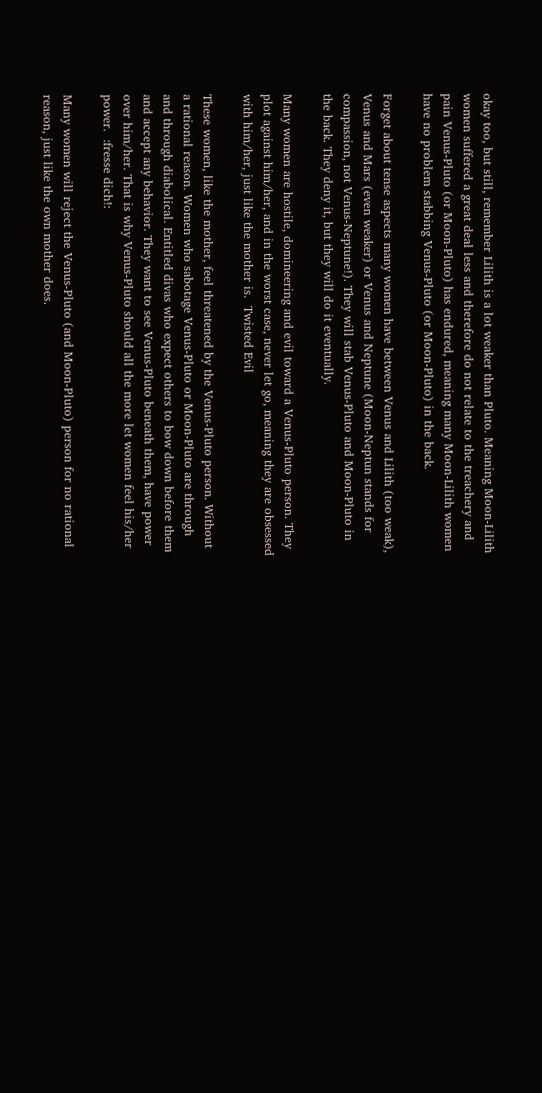okay too, but still, remember Lilith is a lot weaker than Pluto. Meaning Moon-Lilith women suffered a great deal less and therefore do not relate to the treachery and pain Venus-Pluto (or Moon-Pluto) has endured, meaning many Moon-Lilith women have no problem stabbing Venus-Pluto (or Moon-Pluto) in the back.

Forget about tense aspects many women have between Venus and Lilith (too weak), Venus and Mars (even weaker) or Venus and Neptune (Moon-Neptun stands for compassion, not Venus-Neptune!). They will stab Venus-Pluto and Moon-Pluto in the back. They deny it, but they will do it eventually.

Many women are hostile, domineering and evil toward a Venus-Pluto person. They plot against him/her, and in the worst case, never let go, meaning they are obsessed with him/her, just like the mother is.  Twisted Evil

These women, like the mother, feel threatened by the Venus-Pluto person. Without a rational reason. Women who sabotage Venus-Pluto or Moon-Pluto are through and through diabolical. Entitled divas who expect others to bow down before them and accept any behavior. They want to see Venus-Pluto beneath them, have power over him/her. That is why Venus-Pluto should all the more let women feel his/her power.  :fresse dich!:

Many women will reject the Venus-Pluto (and Moon-Pluto) person for no rational reason, just like the own mother does.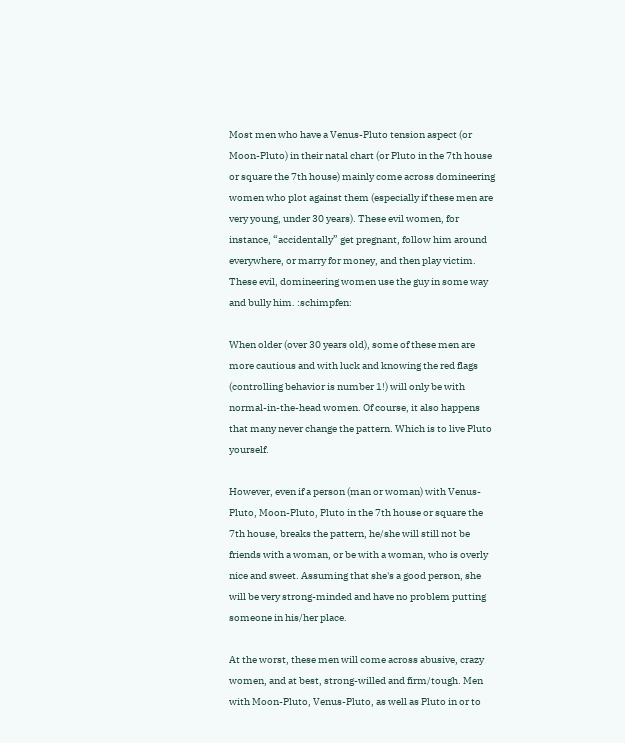Most men who have a Venus-Pluto tension aspect (or Moon-Pluto) in their natal chart (or Pluto in the 7th house or square the 7th house) mainly come across domineering women who plot against them (especially if these men are very young, under 30 years). These evil women, for instance, “accidentally” get pregnant, follow him around everywhere, or marry for money, and then play victim.
These evil, domineering women use the guy in some way and bully him. :schimpfen:

When older (over 30 years old), some of these men are more cautious and with luck and knowing the red flags (controlling behavior is number 1!) will only be with normal-in-the-head women. Of course, it also happens that many never change the pattern. Which is to live Pluto yourself.

However, even if a person (man or woman) with Venus-Pluto, Moon-Pluto, Pluto in the 7th house or square the 7th house, breaks the pattern, he/she will still not be friends with a woman, or be with a woman, who is overly nice and sweet. Assuming that she's a good person, she will be very strong-minded and have no problem putting someone in his/her place.

At the worst, these men will come across abusive, crazy women, and at best, strong-willed and firm/tough. Men with Moon-Pluto, Venus-Pluto, as well as Pluto in or to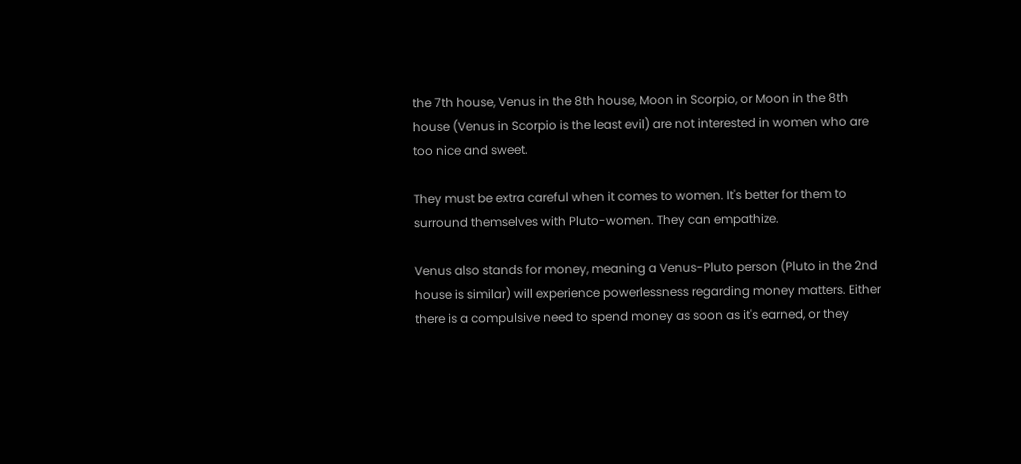the 7th house, Venus in the 8th house, Moon in Scorpio, or Moon in the 8th house (Venus in Scorpio is the least evil) are not interested in women who are too nice and sweet.

They must be extra careful when it comes to women. It's better for them to surround themselves with Pluto-women. They can empathize.

Venus also stands for money, meaning a Venus-Pluto person (Pluto in the 2nd house is similar) will experience powerlessness regarding money matters. Either there is a compulsive need to spend money as soon as it's earned, or they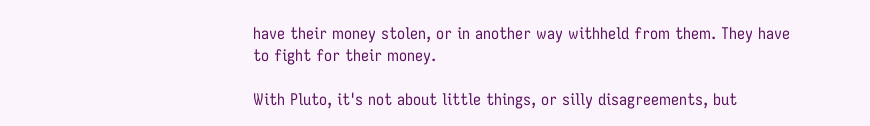have their money stolen, or in another way withheld from them. They have to fight for their money.

With Pluto, it's not about little things, or silly disagreements, but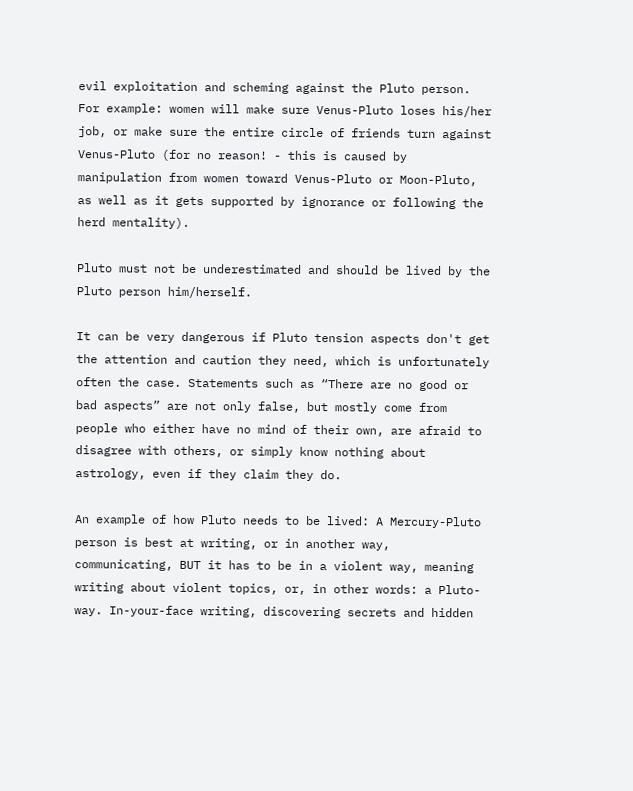evil exploitation and scheming against the Pluto person. For example: women will make sure Venus-Pluto loses his/her job, or make sure the entire circle of friends turn against Venus-Pluto (for no reason! - this is caused by manipulation from women toward Venus-Pluto or Moon-Pluto, as well as it gets supported by ignorance or following the herd mentality).

Pluto must not be underestimated and should be lived by the Pluto person him/herself.

It can be very dangerous if Pluto tension aspects don't get the attention and caution they need, which is unfortunately often the case. Statements such as “There are no good or bad aspects” are not only false, but mostly come from people who either have no mind of their own, are afraid to disagree with others, or simply know nothing about astrology, even if they claim they do.

An example of how Pluto needs to be lived: A Mercury-Pluto person is best at writing, or in another way, communicating, BUT it has to be in a violent way, meaning writing about violent topics, or, in other words: a Pluto-way. In-your-face writing, discovering secrets and hidden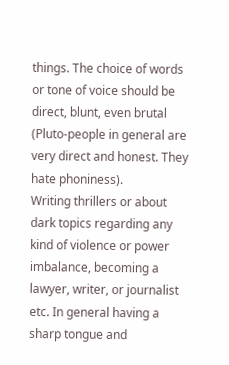things. The choice of words or tone of voice should be direct, blunt, even brutal (Pluto-people in general are very direct and honest. They hate phoniness).
Writing thrillers or about dark topics regarding any kind of violence or power imbalance, becoming a lawyer, writer, or journalist etc. In general having a sharp tongue and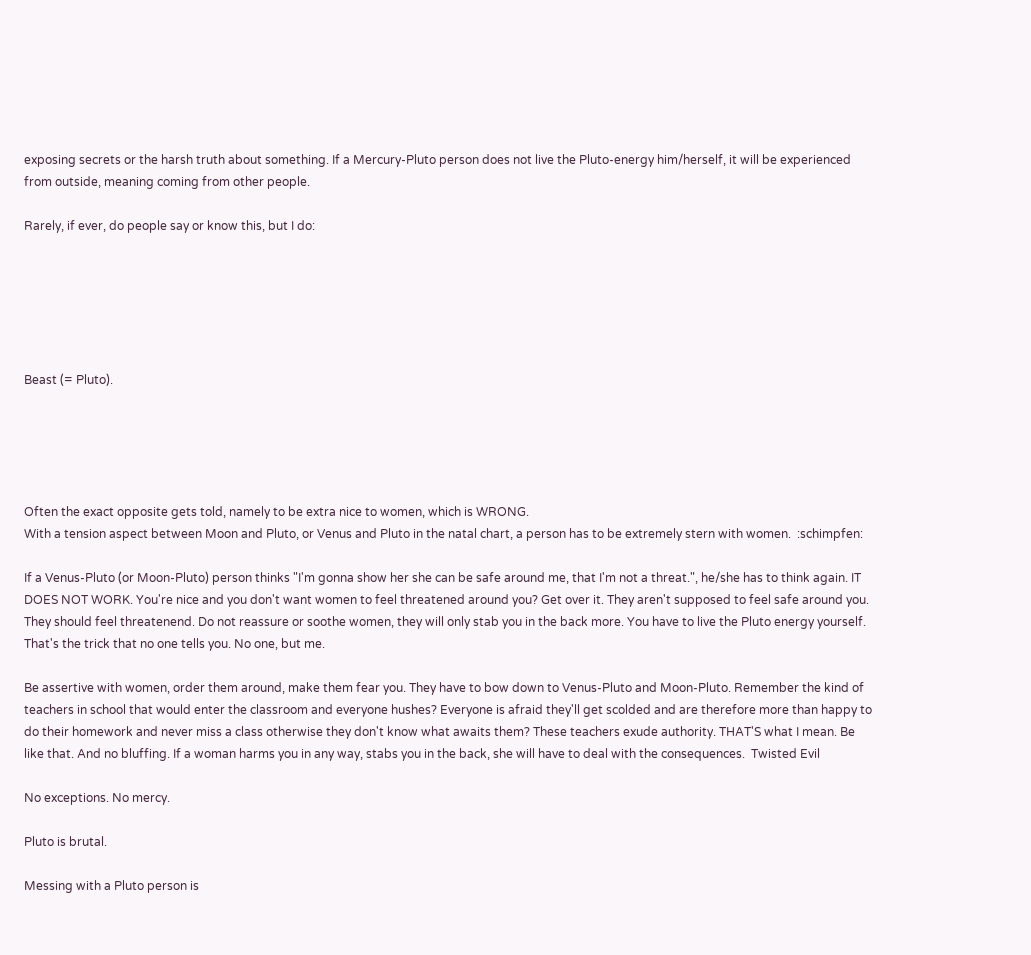exposing secrets or the harsh truth about something. If a Mercury-Pluto person does not live the Pluto-energy him/herself, it will be experienced from outside, meaning coming from other people.

Rarely, if ever, do people say or know this, but I do:






Beast (= Pluto).





Often the exact opposite gets told, namely to be extra nice to women, which is WRONG.
With a tension aspect between Moon and Pluto, or Venus and Pluto in the natal chart, a person has to be extremely stern with women.  :schimpfen:

If a Venus-Pluto (or Moon-Pluto) person thinks "I'm gonna show her she can be safe around me, that I'm not a threat.", he/she has to think again. IT DOES NOT WORK. You're nice and you don't want women to feel threatened around you? Get over it. They aren't supposed to feel safe around you. They should feel threatenend. Do not reassure or soothe women, they will only stab you in the back more. You have to live the Pluto energy yourself. That's the trick that no one tells you. No one, but me.

Be assertive with women, order them around, make them fear you. They have to bow down to Venus-Pluto and Moon-Pluto. Remember the kind of teachers in school that would enter the classroom and everyone hushes? Everyone is afraid they'll get scolded and are therefore more than happy to do their homework and never miss a class otherwise they don't know what awaits them? These teachers exude authority. THAT'S what I mean. Be like that. And no bluffing. If a woman harms you in any way, stabs you in the back, she will have to deal with the consequences.  Twisted Evil

No exceptions. No mercy.

Pluto is brutal.

Messing with a Pluto person is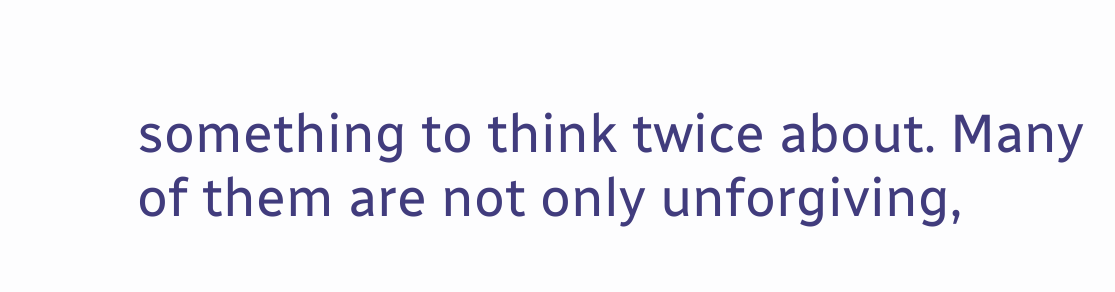something to think twice about. Many of them are not only unforgiving,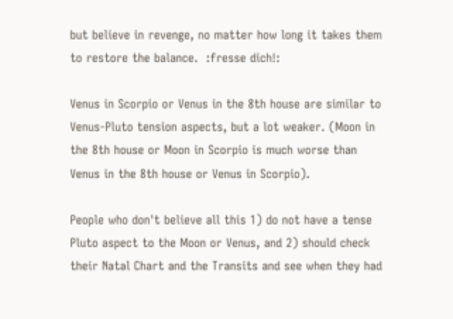but believe in revenge, no matter how long it takes them to restore the balance.  :fresse dich!:

Venus in Scorpio or Venus in the 8th house are similar to Venus-Pluto tension aspects, but a lot weaker. (Moon in the 8th house or Moon in Scorpio is much worse than Venus in the 8th house or Venus in Scorpio).

People who don't believe all this 1) do not have a tense Pluto aspect to the Moon or Venus, and 2) should check their Natal Chart and the Transits and see when they had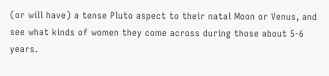(or will have) a tense Pluto aspect to their natal Moon or Venus, and see what kinds of women they come across during those about 5-6 years.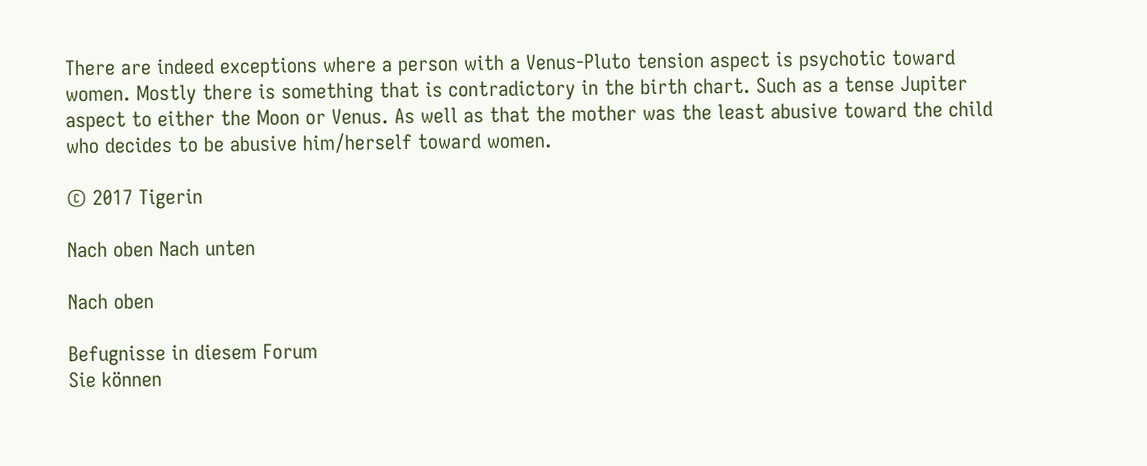There are indeed exceptions where a person with a Venus-Pluto tension aspect is psychotic toward women. Mostly there is something that is contradictory in the birth chart. Such as a tense Jupiter aspect to either the Moon or Venus. As well as that the mother was the least abusive toward the child who decides to be abusive him/herself toward women.

© 2017 Tigerin

Nach oben Nach unten

Nach oben

Befugnisse in diesem Forum
Sie können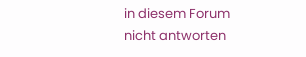in diesem Forum nicht antworten